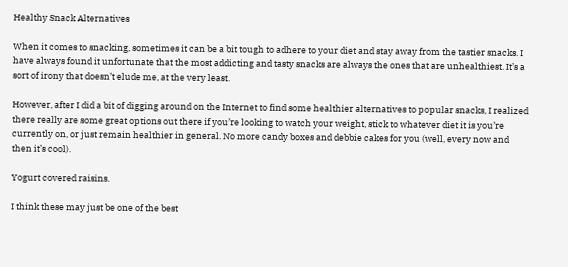Healthy Snack Alternatives

When it comes to snacking, sometimes it can be a bit tough to adhere to your diet and stay away from the tastier snacks. I have always found it unfortunate that the most addicting and tasty snacks are always the ones that are unhealthiest. It’s a sort of irony that doesn’t elude me, at the very least.

However, after I did a bit of digging around on the Internet to find some healthier alternatives to popular snacks, I realized there really are some great options out there if you’re looking to watch your weight, stick to whatever diet it is you’re currently on, or just remain healthier in general. No more candy boxes and debbie cakes for you (well, every now and then it’s cool).

Yogurt covered raisins.

I think these may just be one of the best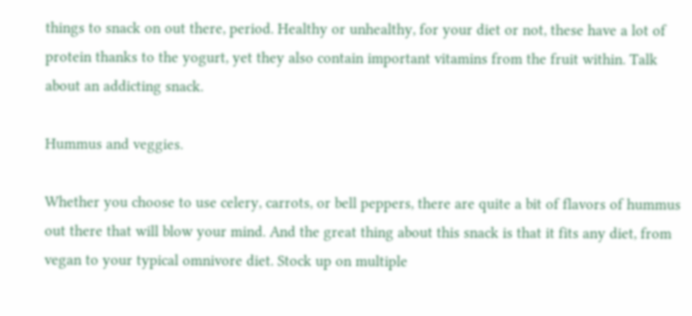things to snack on out there, period. Healthy or unhealthy, for your diet or not, these have a lot of protein thanks to the yogurt, yet they also contain important vitamins from the fruit within. Talk about an addicting snack.

Hummus and veggies.

Whether you choose to use celery, carrots, or bell peppers, there are quite a bit of flavors of hummus out there that will blow your mind. And the great thing about this snack is that it fits any diet, from vegan to your typical omnivore diet. Stock up on multiple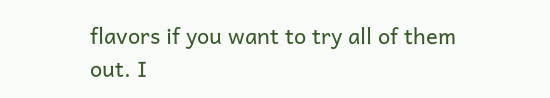flavors if you want to try all of them out. I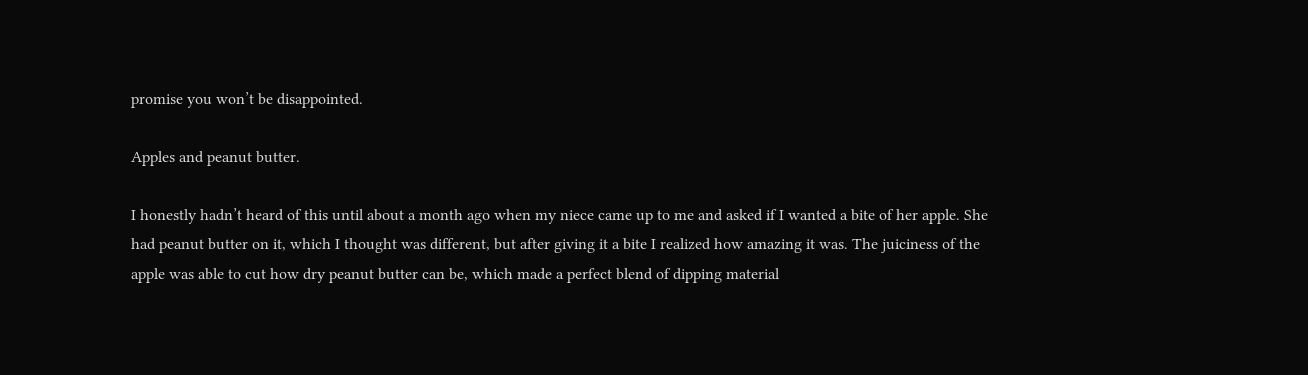promise you won’t be disappointed.

Apples and peanut butter.

I honestly hadn’t heard of this until about a month ago when my niece came up to me and asked if I wanted a bite of her apple. She had peanut butter on it, which I thought was different, but after giving it a bite I realized how amazing it was. The juiciness of the apple was able to cut how dry peanut butter can be, which made a perfect blend of dipping material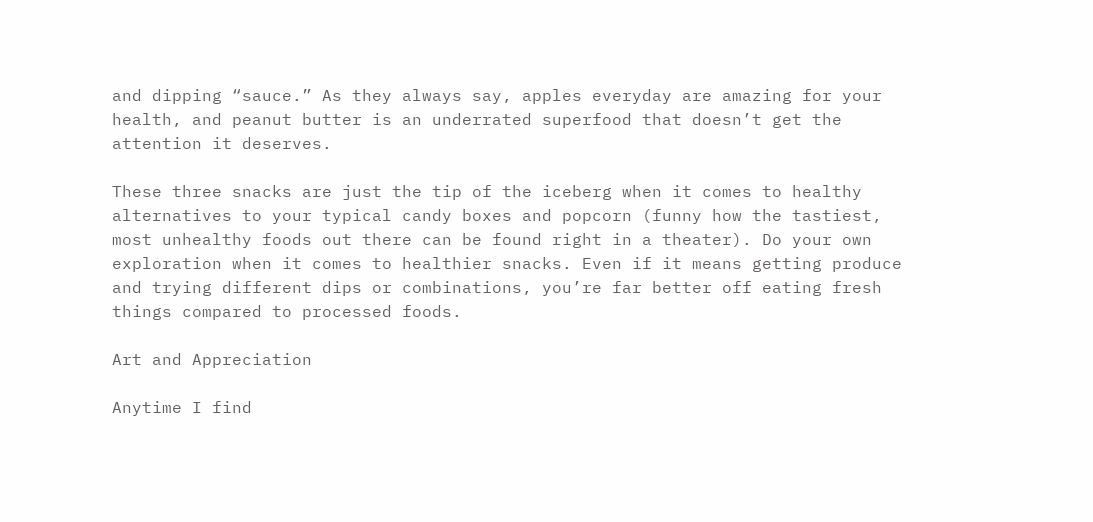and dipping “sauce.” As they always say, apples everyday are amazing for your health, and peanut butter is an underrated superfood that doesn’t get the attention it deserves.

These three snacks are just the tip of the iceberg when it comes to healthy alternatives to your typical candy boxes and popcorn (funny how the tastiest, most unhealthy foods out there can be found right in a theater). Do your own exploration when it comes to healthier snacks. Even if it means getting produce and trying different dips or combinations, you’re far better off eating fresh things compared to processed foods.

Art and Appreciation

Anytime I find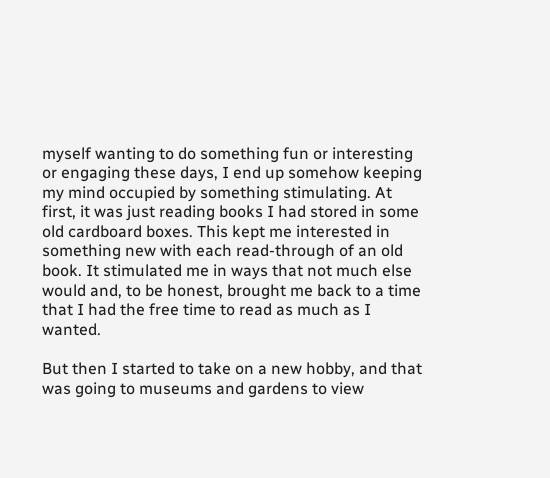myself wanting to do something fun or interesting or engaging these days, I end up somehow keeping my mind occupied by something stimulating. At first, it was just reading books I had stored in some old cardboard boxes. This kept me interested in something new with each read-through of an old book. It stimulated me in ways that not much else would and, to be honest, brought me back to a time that I had the free time to read as much as I wanted.

But then I started to take on a new hobby, and that was going to museums and gardens to view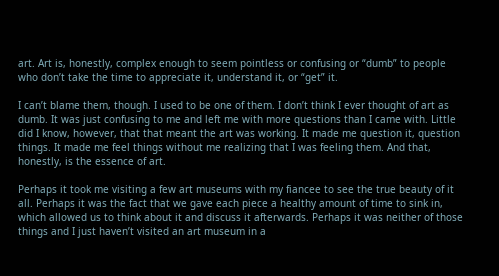art. Art is, honestly, complex enough to seem pointless or confusing or “dumb” to people who don’t take the time to appreciate it, understand it, or “get” it.

I can’t blame them, though. I used to be one of them. I don’t think I ever thought of art as dumb. It was just confusing to me and left me with more questions than I came with. Little did I know, however, that that meant the art was working. It made me question it, question things. It made me feel things without me realizing that I was feeling them. And that, honestly, is the essence of art.

Perhaps it took me visiting a few art museums with my fiancee to see the true beauty of it all. Perhaps it was the fact that we gave each piece a healthy amount of time to sink in, which allowed us to think about it and discuss it afterwards. Perhaps it was neither of those things and I just haven’t visited an art museum in a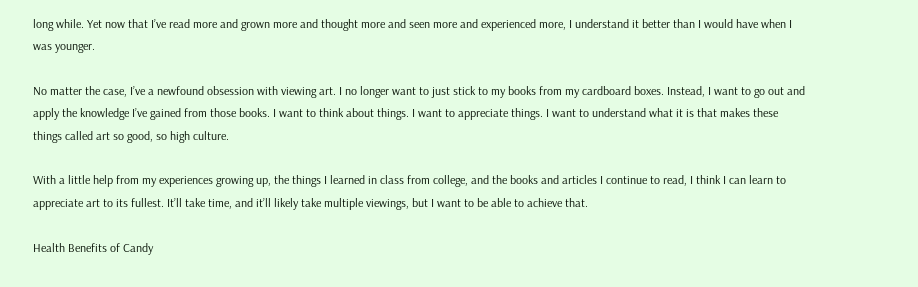long while. Yet now that I’ve read more and grown more and thought more and seen more and experienced more, I understand it better than I would have when I was younger.

No matter the case, I’ve a newfound obsession with viewing art. I no longer want to just stick to my books from my cardboard boxes. Instead, I want to go out and apply the knowledge I’ve gained from those books. I want to think about things. I want to appreciate things. I want to understand what it is that makes these things called art so good, so high culture.

With a little help from my experiences growing up, the things I learned in class from college, and the books and articles I continue to read, I think I can learn to appreciate art to its fullest. It’ll take time, and it’ll likely take multiple viewings, but I want to be able to achieve that.

Health Benefits of Candy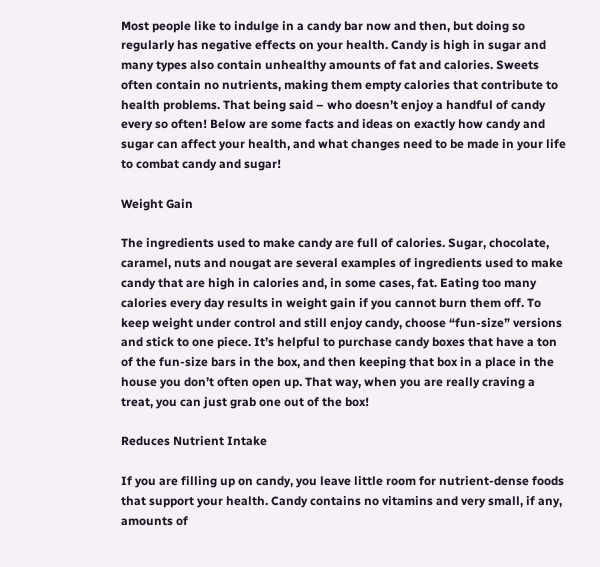Most people like to indulge in a candy bar now and then, but doing so regularly has negative effects on your health. Candy is high in sugar and many types also contain unhealthy amounts of fat and calories. Sweets often contain no nutrients, making them empty calories that contribute to health problems. That being said – who doesn’t enjoy a handful of candy every so often! Below are some facts and ideas on exactly how candy and sugar can affect your health, and what changes need to be made in your life to combat candy and sugar!

Weight Gain

The ingredients used to make candy are full of calories. Sugar, chocolate, caramel, nuts and nougat are several examples of ingredients used to make candy that are high in calories and, in some cases, fat. Eating too many calories every day results in weight gain if you cannot burn them off. To keep weight under control and still enjoy candy, choose “fun-size” versions and stick to one piece. It’s helpful to purchase candy boxes that have a ton of the fun-size bars in the box, and then keeping that box in a place in the house you don’t often open up. That way, when you are really craving a treat, you can just grab one out of the box!

Reduces Nutrient Intake

If you are filling up on candy, you leave little room for nutrient-dense foods that support your health. Candy contains no vitamins and very small, if any, amounts of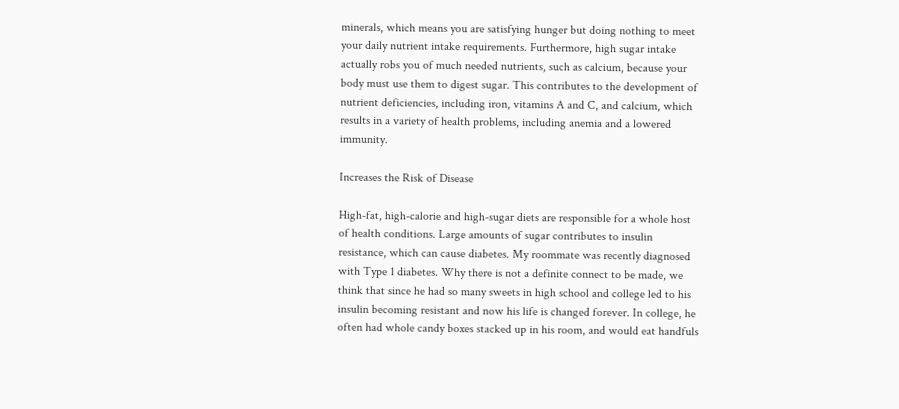minerals, which means you are satisfying hunger but doing nothing to meet your daily nutrient intake requirements. Furthermore, high sugar intake actually robs you of much needed nutrients, such as calcium, because your body must use them to digest sugar. This contributes to the development of nutrient deficiencies, including iron, vitamins A and C, and calcium, which results in a variety of health problems, including anemia and a lowered immunity.

Increases the Risk of Disease

High-fat, high-calorie and high-sugar diets are responsible for a whole host of health conditions. Large amounts of sugar contributes to insulin resistance, which can cause diabetes. My roommate was recently diagnosed with Type 1 diabetes. Why there is not a definite connect to be made, we think that since he had so many sweets in high school and college led to his insulin becoming resistant and now his life is changed forever. In college, he often had whole candy boxes stacked up in his room, and would eat handfuls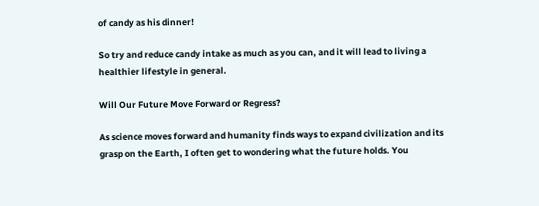of candy as his dinner!

So try and reduce candy intake as much as you can, and it will lead to living a healthier lifestyle in general.

Will Our Future Move Forward or Regress?

As science moves forward and humanity finds ways to expand civilization and its grasp on the Earth, I often get to wondering what the future holds. You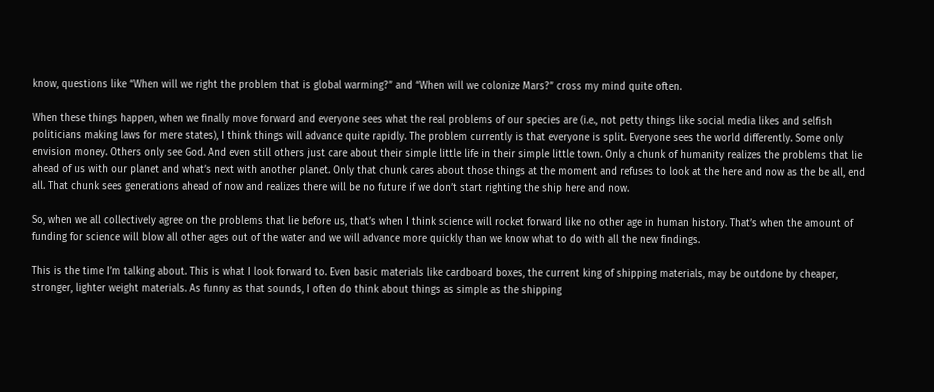know, questions like “When will we right the problem that is global warming?” and “When will we colonize Mars?” cross my mind quite often.

When these things happen, when we finally move forward and everyone sees what the real problems of our species are (i.e., not petty things like social media likes and selfish politicians making laws for mere states), I think things will advance quite rapidly. The problem currently is that everyone is split. Everyone sees the world differently. Some only envision money. Others only see God. And even still others just care about their simple little life in their simple little town. Only a chunk of humanity realizes the problems that lie ahead of us with our planet and what’s next with another planet. Only that chunk cares about those things at the moment and refuses to look at the here and now as the be all, end all. That chunk sees generations ahead of now and realizes there will be no future if we don’t start righting the ship here and now.

So, when we all collectively agree on the problems that lie before us, that’s when I think science will rocket forward like no other age in human history. That’s when the amount of funding for science will blow all other ages out of the water and we will advance more quickly than we know what to do with all the new findings.

This is the time I’m talking about. This is what I look forward to. Even basic materials like cardboard boxes, the current king of shipping materials, may be outdone by cheaper, stronger, lighter weight materials. As funny as that sounds, I often do think about things as simple as the shipping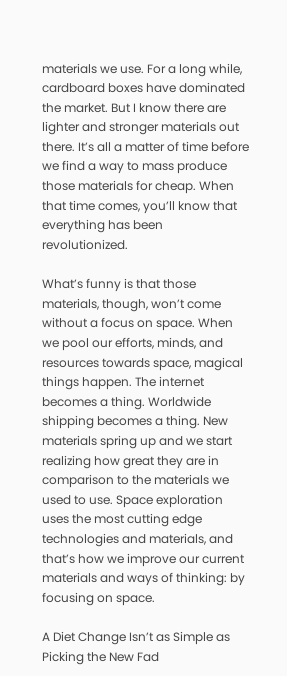materials we use. For a long while, cardboard boxes have dominated the market. But I know there are lighter and stronger materials out there. It’s all a matter of time before we find a way to mass produce those materials for cheap. When that time comes, you’ll know that everything has been revolutionized.

What’s funny is that those materials, though, won’t come without a focus on space. When we pool our efforts, minds, and resources towards space, magical things happen. The internet becomes a thing. Worldwide shipping becomes a thing. New materials spring up and we start realizing how great they are in comparison to the materials we used to use. Space exploration uses the most cutting edge technologies and materials, and that’s how we improve our current materials and ways of thinking: by focusing on space.

A Diet Change Isn’t as Simple as Picking the New Fad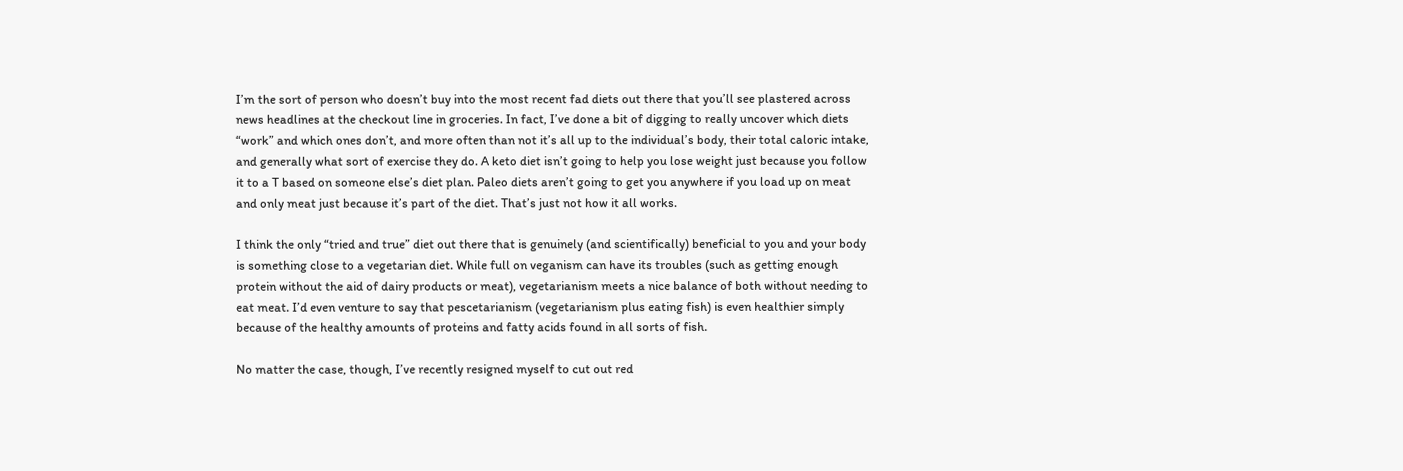I’m the sort of person who doesn’t buy into the most recent fad diets out there that you’ll see plastered across news headlines at the checkout line in groceries. In fact, I’ve done a bit of digging to really uncover which diets “work” and which ones don’t, and more often than not it’s all up to the individual’s body, their total caloric intake, and generally what sort of exercise they do. A keto diet isn’t going to help you lose weight just because you follow it to a T based on someone else’s diet plan. Paleo diets aren’t going to get you anywhere if you load up on meat and only meat just because it’s part of the diet. That’s just not how it all works.

I think the only “tried and true” diet out there that is genuinely (and scientifically) beneficial to you and your body is something close to a vegetarian diet. While full on veganism can have its troubles (such as getting enough protein without the aid of dairy products or meat), vegetarianism meets a nice balance of both without needing to eat meat. I’d even venture to say that pescetarianism (vegetarianism plus eating fish) is even healthier simply because of the healthy amounts of proteins and fatty acids found in all sorts of fish.

No matter the case, though, I’ve recently resigned myself to cut out red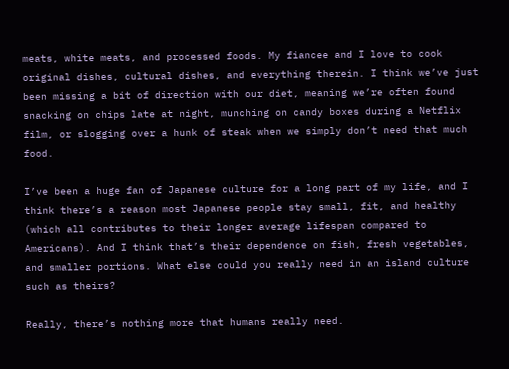meats, white meats, and processed foods. My fiancee and I love to cook original dishes, cultural dishes, and everything therein. I think we’ve just been missing a bit of direction with our diet, meaning we’re often found snacking on chips late at night, munching on candy boxes during a Netflix film, or slogging over a hunk of steak when we simply don’t need that much food.

I’ve been a huge fan of Japanese culture for a long part of my life, and I think there’s a reason most Japanese people stay small, fit, and healthy (which all contributes to their longer average lifespan compared to Americans). And I think that’s their dependence on fish, fresh vegetables, and smaller portions. What else could you really need in an island culture such as theirs?

Really, there’s nothing more that humans really need.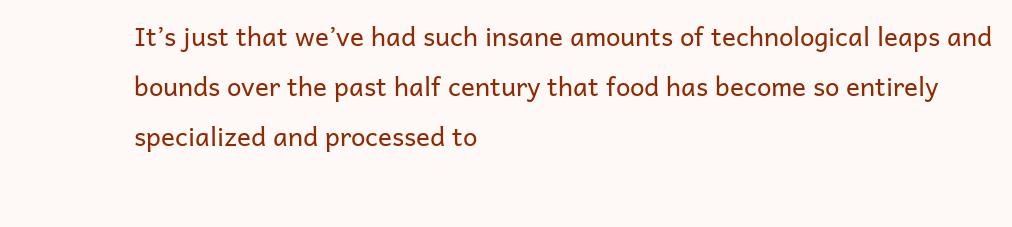It’s just that we’ve had such insane amounts of technological leaps and bounds over the past half century that food has become so entirely specialized and processed to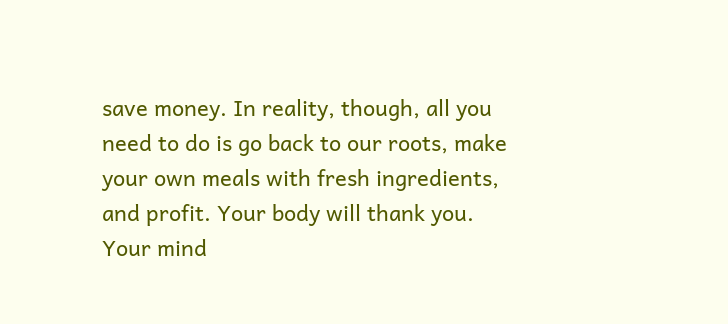save money. In reality, though, all you need to do is go back to our roots, make your own meals with fresh ingredients, and profit. Your body will thank you. Your mind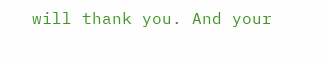will thank you. And your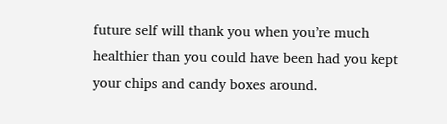future self will thank you when you’re much healthier than you could have been had you kept your chips and candy boxes around.